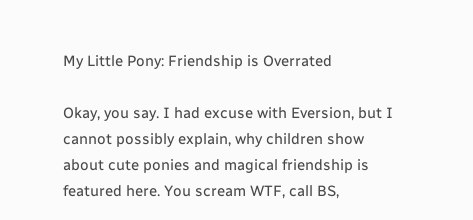My Little Pony: Friendship is Overrated

Okay, you say. I had excuse with Eversion, but I cannot possibly explain, why children show about cute ponies and magical friendship is featured here. You scream WTF, call BS,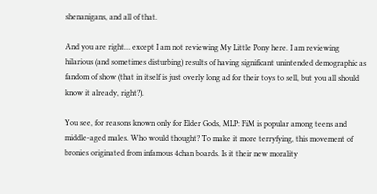shenanigans, and all of that.

And you are right… except I am not reviewing My Little Pony here. I am reviewing hilarious (and sometimes disturbing) results of having significant unintended demographic as fandom of show (that in itself is just overly long ad for their toys to sell, but you all should know it already, right?).

You see, for reasons known only for Elder Gods, MLP: FiM is popular among teens and middle-aged males. Who would thought? To make it more terryfying, this movement of bronies originated from infamous 4chan boards. Is it their new morality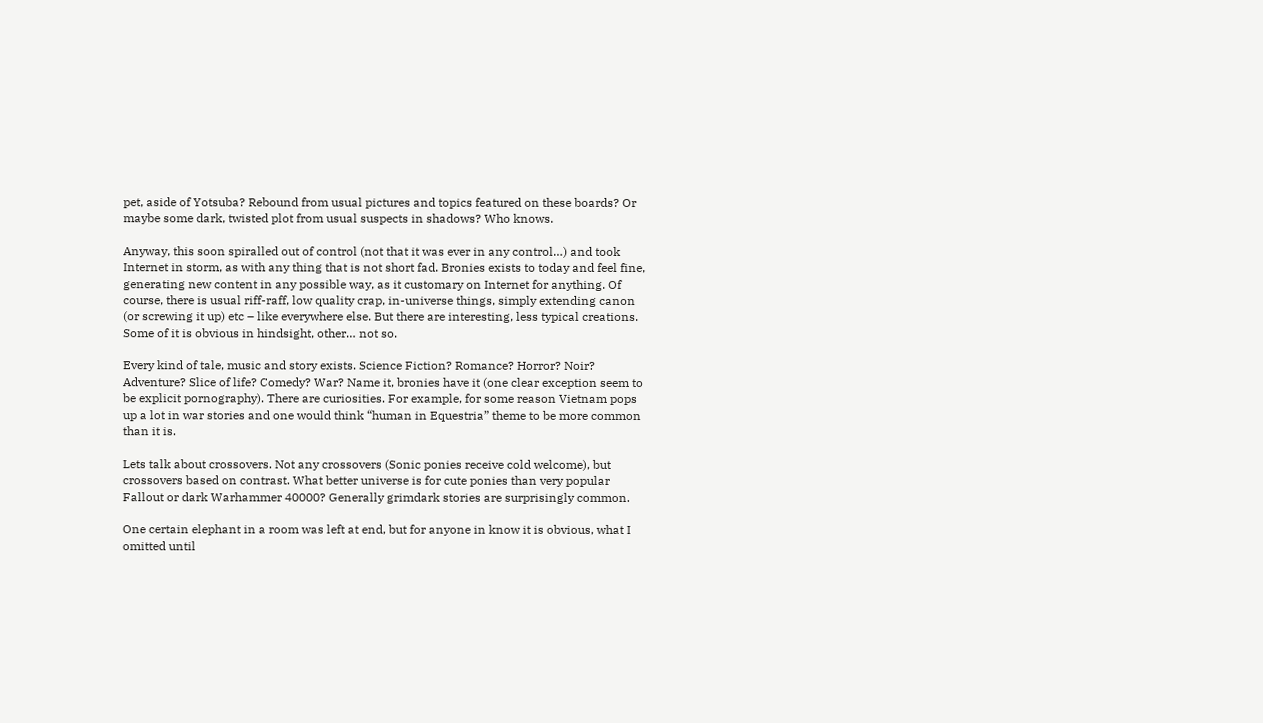pet, aside of Yotsuba? Rebound from usual pictures and topics featured on these boards? Or maybe some dark, twisted plot from usual suspects in shadows? Who knows.

Anyway, this soon spiralled out of control (not that it was ever in any control…) and took Internet in storm, as with any thing that is not short fad. Bronies exists to today and feel fine, generating new content in any possible way, as it customary on Internet for anything. Of course, there is usual riff-raff, low quality crap, in-universe things, simply extending canon (or screwing it up) etc – like everywhere else. But there are interesting, less typical creations. Some of it is obvious in hindsight, other… not so.

Every kind of tale, music and story exists. Science Fiction? Romance? Horror? Noir? Adventure? Slice of life? Comedy? War? Name it, bronies have it (one clear exception seem to be explicit pornography). There are curiosities. For example, for some reason Vietnam pops up a lot in war stories and one would think “human in Equestria” theme to be more common than it is.

Lets talk about crossovers. Not any crossovers (Sonic ponies receive cold welcome), but crossovers based on contrast. What better universe is for cute ponies than very popular Fallout or dark Warhammer 40000? Generally grimdark stories are surprisingly common.

One certain elephant in a room was left at end, but for anyone in know it is obvious, what I omitted until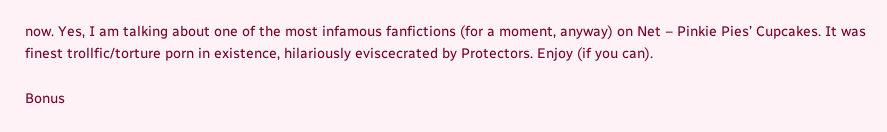now. Yes, I am talking about one of the most infamous fanfictions (for a moment, anyway) on Net – Pinkie Pies’ Cupcakes. It was finest trollfic/torture porn in existence, hilariously eviscecrated by Protectors. Enjoy (if you can).

Bonus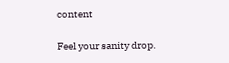content

Feel your sanity drop.